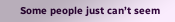Some people just can’t seem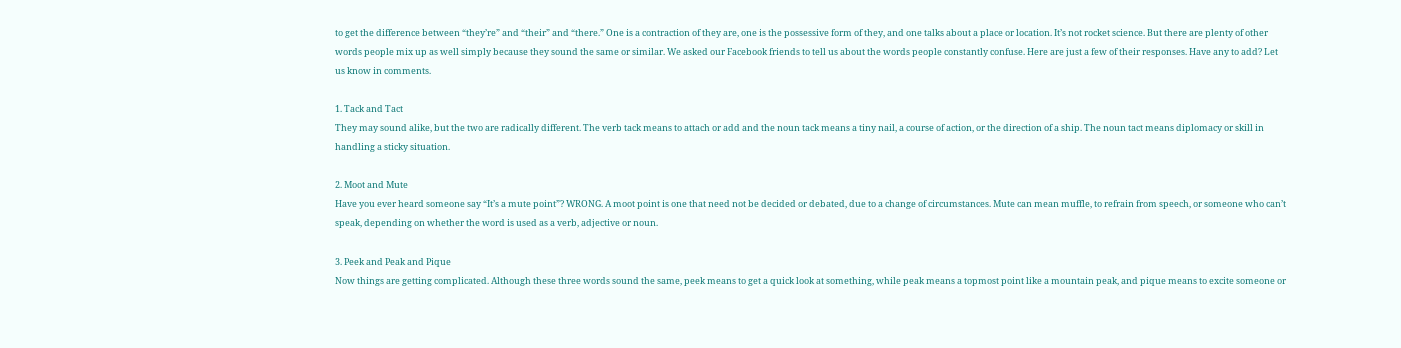to get the difference between “they’re” and “their” and “there.” One is a contraction of they are, one is the possessive form of they, and one talks about a place or location. It’s not rocket science. But there are plenty of other words people mix up as well simply because they sound the same or similar. We asked our Facebook friends to tell us about the words people constantly confuse. Here are just a few of their responses. Have any to add? Let us know in comments.

1. Tack and Tact
They may sound alike, but the two are radically different. The verb tack means to attach or add and the noun tack means a tiny nail, a course of action, or the direction of a ship. The noun tact means diplomacy or skill in handling a sticky situation.

2. Moot and Mute
Have you ever heard someone say “It’s a mute point”? WRONG. A moot point is one that need not be decided or debated, due to a change of circumstances. Mute can mean muffle, to refrain from speech, or someone who can’t speak, depending on whether the word is used as a verb, adjective or noun.

3. Peek and Peak and Pique
Now things are getting complicated. Although these three words sound the same, peek means to get a quick look at something, while peak means a topmost point like a mountain peak, and pique means to excite someone or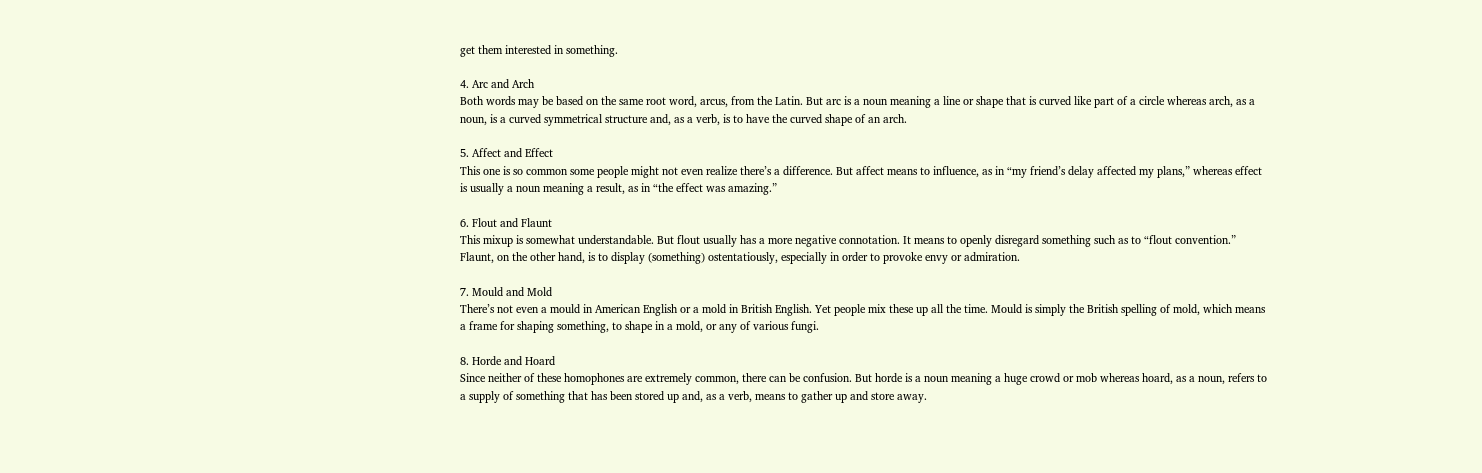get them interested in something.

4. Arc and Arch
Both words may be based on the same root word, arcus, from the Latin. But arc is a noun meaning a line or shape that is curved like part of a circle whereas arch, as a noun, is a curved symmetrical structure and, as a verb, is to have the curved shape of an arch.

5. Affect and Effect
This one is so common some people might not even realize there’s a difference. But affect means to influence, as in “my friend’s delay affected my plans,” whereas effect is usually a noun meaning a result, as in “the effect was amazing.”

6. Flout and Flaunt
This mixup is somewhat understandable. But flout usually has a more negative connotation. It means to openly disregard something such as to “flout convention.” Flaunt, on the other hand, is to display (something) ostentatiously, especially in order to provoke envy or admiration.

7. Mould and Mold
There’s not even a mould in American English or a mold in British English. Yet people mix these up all the time. Mould is simply the British spelling of mold, which means a frame for shaping something, to shape in a mold, or any of various fungi.

8. Horde and Hoard
Since neither of these homophones are extremely common, there can be confusion. But horde is a noun meaning a huge crowd or mob whereas hoard, as a noun, refers to a supply of something that has been stored up and, as a verb, means to gather up and store away.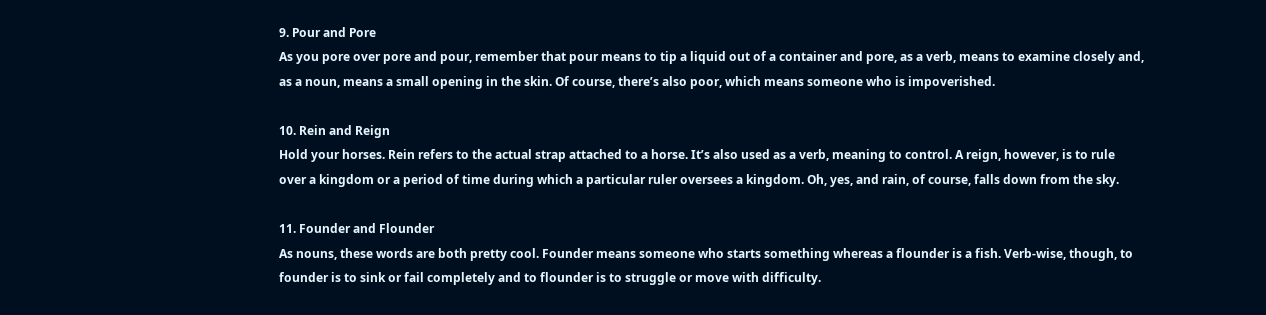9. Pour and Pore
As you pore over pore and pour, remember that pour means to tip a liquid out of a container and pore, as a verb, means to examine closely and, as a noun, means a small opening in the skin. Of course, there’s also poor, which means someone who is impoverished.

10. Rein and Reign
Hold your horses. Rein refers to the actual strap attached to a horse. It’s also used as a verb, meaning to control. A reign, however, is to rule over a kingdom or a period of time during which a particular ruler oversees a kingdom. Oh, yes, and rain, of course, falls down from the sky.

11. Founder and Flounder
As nouns, these words are both pretty cool. Founder means someone who starts something whereas a flounder is a fish. Verb-wise, though, to founder is to sink or fail completely and to flounder is to struggle or move with difficulty.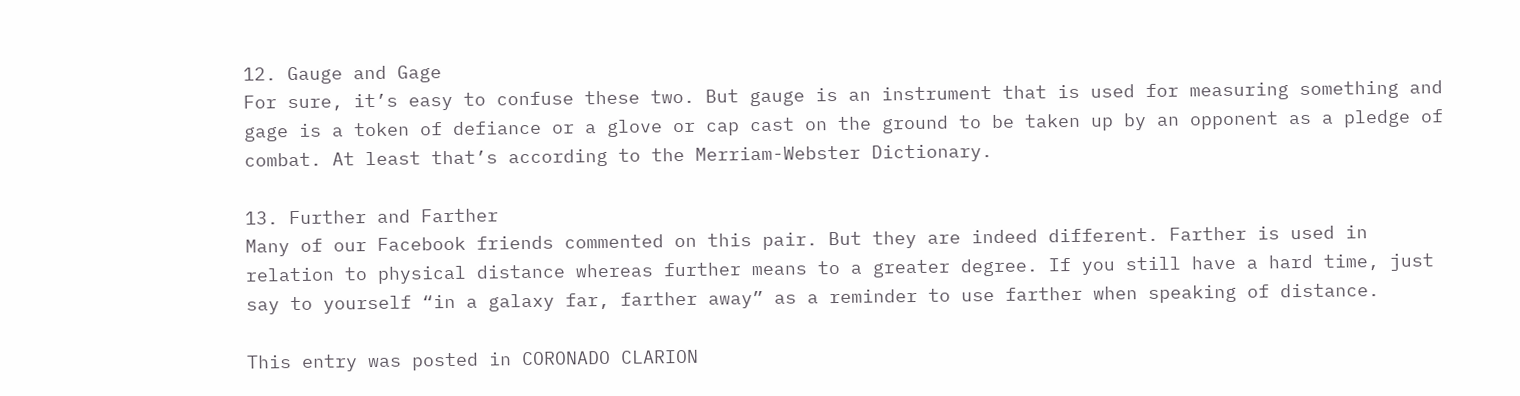12. Gauge and Gage
For sure, it’s easy to confuse these two. But gauge is an instrument that is used for measuring something and gage is a token of defiance or a glove or cap cast on the ground to be taken up by an opponent as a pledge of combat. At least that’s according to the Merriam-Webster Dictionary.

13. Further and Farther
Many of our Facebook friends commented on this pair. But they are indeed different. Farther is used in relation to physical distance whereas further means to a greater degree. If you still have a hard time, just say to yourself “in a galaxy far, farther away” as a reminder to use farther when speaking of distance.

This entry was posted in CORONADO CLARION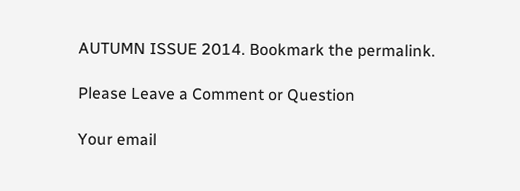AUTUMN ISSUE 2014. Bookmark the permalink.

Please Leave a Comment or Question

Your email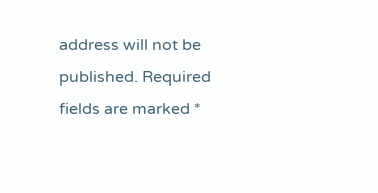address will not be published. Required fields are marked *